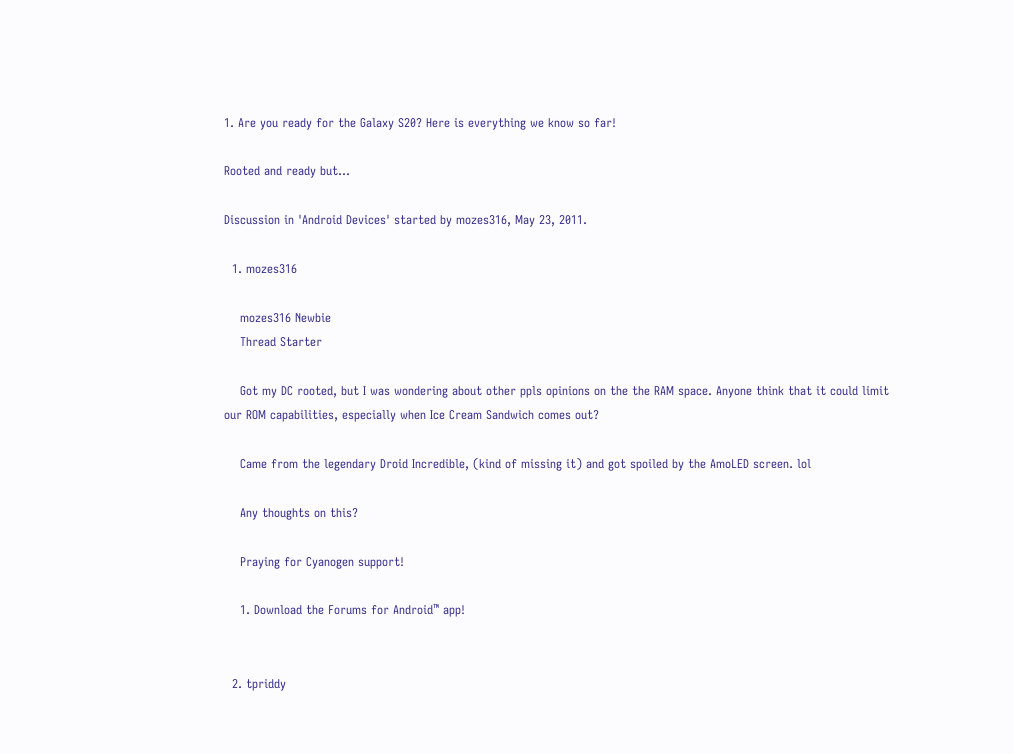1. Are you ready for the Galaxy S20? Here is everything we know so far!

Rooted and ready but...

Discussion in 'Android Devices' started by mozes316, May 23, 2011.

  1. mozes316

    mozes316 Newbie
    Thread Starter

    Got my DC rooted, but I was wondering about other ppls opinions on the the RAM space. Anyone think that it could limit our ROM capabilities, especially when Ice Cream Sandwich comes out?

    Came from the legendary Droid Incredible, (kind of missing it) and got spoiled by the AmoLED screen. lol

    Any thoughts on this?

    Praying for Cyanogen support!

    1. Download the Forums for Android™ app!


  2. tpriddy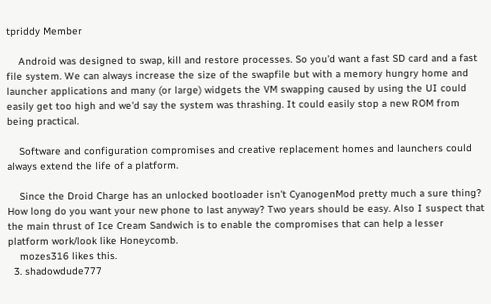tpriddy Member

    Android was designed to swap, kill and restore processes. So you'd want a fast SD card and a fast file system. We can always increase the size of the swapfile but with a memory hungry home and launcher applications and many (or large) widgets the VM swapping caused by using the UI could easily get too high and we'd say the system was thrashing. It could easily stop a new ROM from being practical.

    Software and configuration compromises and creative replacement homes and launchers could always extend the life of a platform.

    Since the Droid Charge has an unlocked bootloader isn't CyanogenMod pretty much a sure thing? How long do you want your new phone to last anyway? Two years should be easy. Also I suspect that the main thrust of Ice Cream Sandwich is to enable the compromises that can help a lesser platform work/look like Honeycomb.
    mozes316 likes this.
  3. shadowdude777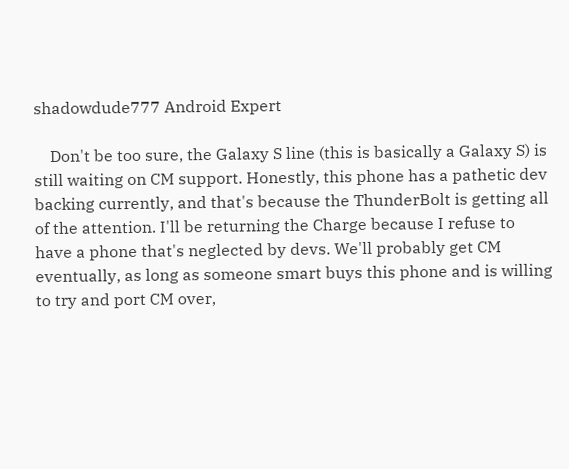shadowdude777 Android Expert

    Don't be too sure, the Galaxy S line (this is basically a Galaxy S) is still waiting on CM support. Honestly, this phone has a pathetic dev backing currently, and that's because the ThunderBolt is getting all of the attention. I'll be returning the Charge because I refuse to have a phone that's neglected by devs. We'll probably get CM eventually, as long as someone smart buys this phone and is willing to try and port CM over,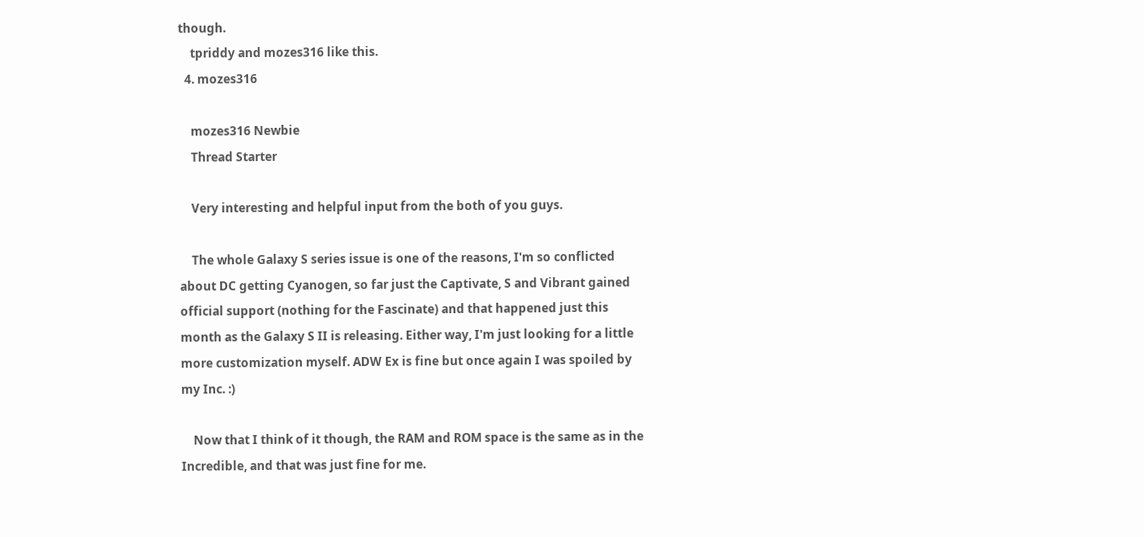though.
    tpriddy and mozes316 like this.
  4. mozes316

    mozes316 Newbie
    Thread Starter

    Very interesting and helpful input from the both of you guys.

    The whole Galaxy S series issue is one of the reasons, I'm so conflicted about DC getting Cyanogen, so far just the Captivate, S and Vibrant gained official support (nothing for the Fascinate) and that happened just this month as the Galaxy S II is releasing. Either way, I'm just looking for a little more customization myself. ADW Ex is fine but once again I was spoiled by my Inc. :)

    Now that I think of it though, the RAM and ROM space is the same as in the Incredible, and that was just fine for me.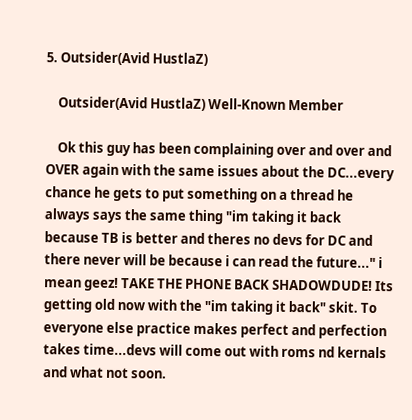5. Outsider(Avid HustlaZ)

    Outsider(Avid HustlaZ) Well-Known Member

    Ok this guy has been complaining over and over and OVER again with the same issues about the DC...every chance he gets to put something on a thread he always says the same thing "im taking it back because TB is better and theres no devs for DC and there never will be because i can read the future..." i mean geez! TAKE THE PHONE BACK SHADOWDUDE! Its getting old now with the "im taking it back" skit. To everyone else practice makes perfect and perfection takes time...devs will come out with roms nd kernals and what not soon.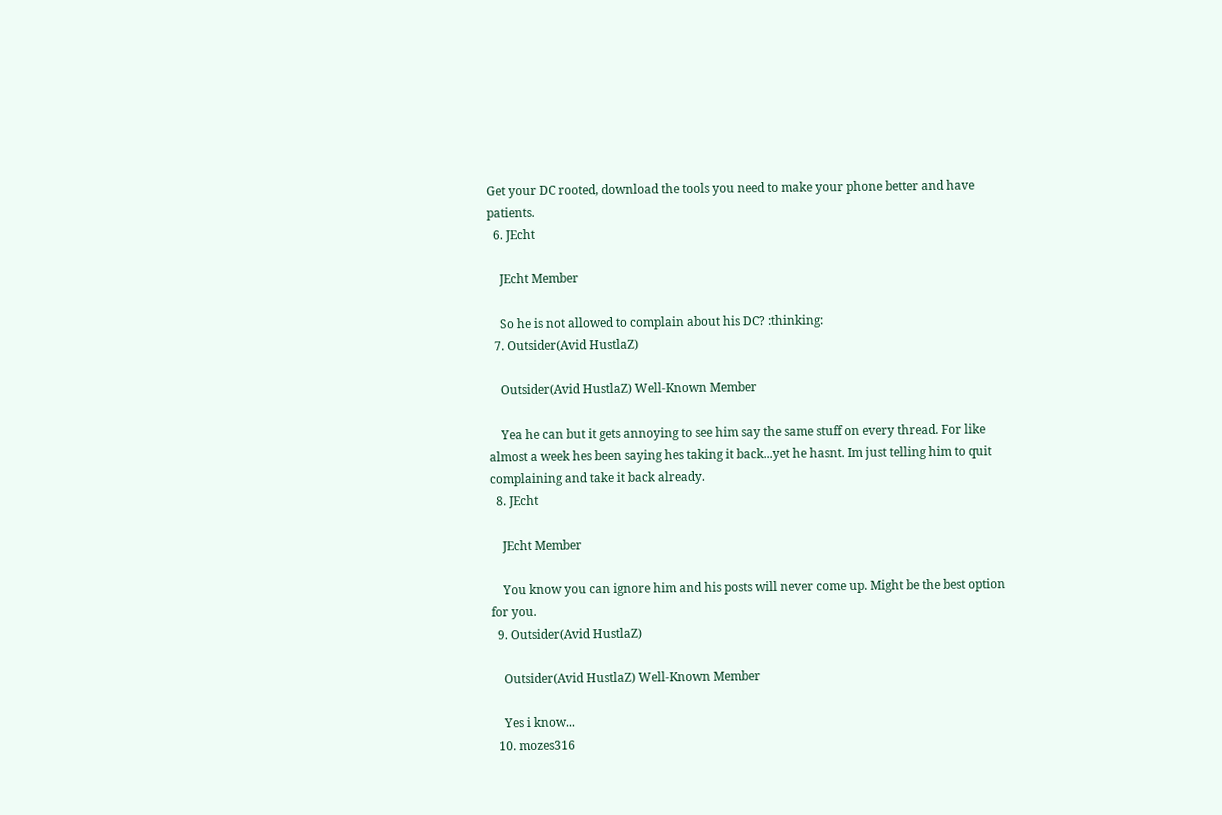Get your DC rooted, download the tools you need to make your phone better and have patients.
  6. JEcht

    JEcht Member

    So he is not allowed to complain about his DC? :thinking:
  7. Outsider(Avid HustlaZ)

    Outsider(Avid HustlaZ) Well-Known Member

    Yea he can but it gets annoying to see him say the same stuff on every thread. For like almost a week hes been saying hes taking it back...yet he hasnt. Im just telling him to quit complaining and take it back already.
  8. JEcht

    JEcht Member

    You know you can ignore him and his posts will never come up. Might be the best option for you.
  9. Outsider(Avid HustlaZ)

    Outsider(Avid HustlaZ) Well-Known Member

    Yes i know...
  10. mozes316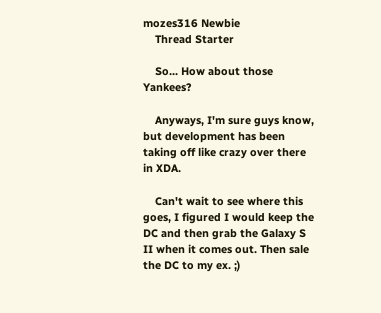mozes316 Newbie
    Thread Starter

    So... How about those Yankees?

    Anyways, I'm sure guys know, but development has been taking off like crazy over there in XDA.

    Can't wait to see where this goes, I figured I would keep the DC and then grab the Galaxy S II when it comes out. Then sale the DC to my ex. ;)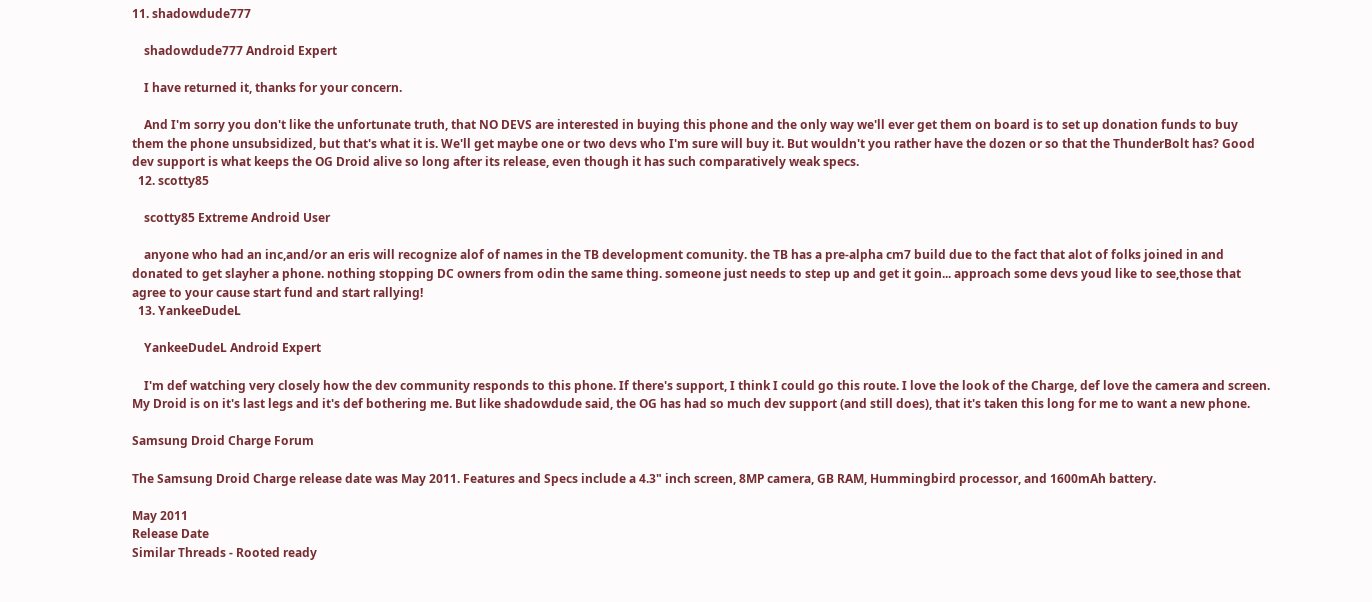11. shadowdude777

    shadowdude777 Android Expert

    I have returned it, thanks for your concern.

    And I'm sorry you don't like the unfortunate truth, that NO DEVS are interested in buying this phone and the only way we'll ever get them on board is to set up donation funds to buy them the phone unsubsidized, but that's what it is. We'll get maybe one or two devs who I'm sure will buy it. But wouldn't you rather have the dozen or so that the ThunderBolt has? Good dev support is what keeps the OG Droid alive so long after its release, even though it has such comparatively weak specs.
  12. scotty85

    scotty85 Extreme Android User

    anyone who had an inc,and/or an eris will recognize alof of names in the TB development comunity. the TB has a pre-alpha cm7 build due to the fact that alot of folks joined in and donated to get slayher a phone. nothing stopping DC owners from odin the same thing. someone just needs to step up and get it goin... approach some devs youd like to see,those that agree to your cause start fund and start rallying!
  13. YankeeDudeL

    YankeeDudeL Android Expert

    I'm def watching very closely how the dev community responds to this phone. If there's support, I think I could go this route. I love the look of the Charge, def love the camera and screen. My Droid is on it's last legs and it's def bothering me. But like shadowdude said, the OG has had so much dev support (and still does), that it's taken this long for me to want a new phone.

Samsung Droid Charge Forum

The Samsung Droid Charge release date was May 2011. Features and Specs include a 4.3" inch screen, 8MP camera, GB RAM, Hummingbird processor, and 1600mAh battery.

May 2011
Release Date
Similar Threads - Rooted ready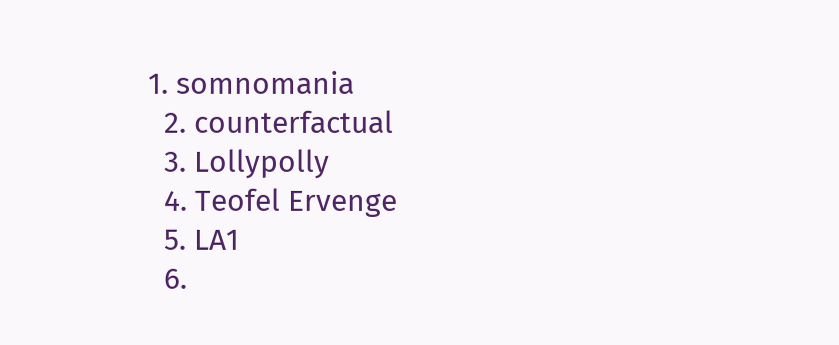1. somnomania
  2. counterfactual
  3. Lollypolly
  4. Teofel Ervenge
  5. LA1
  6.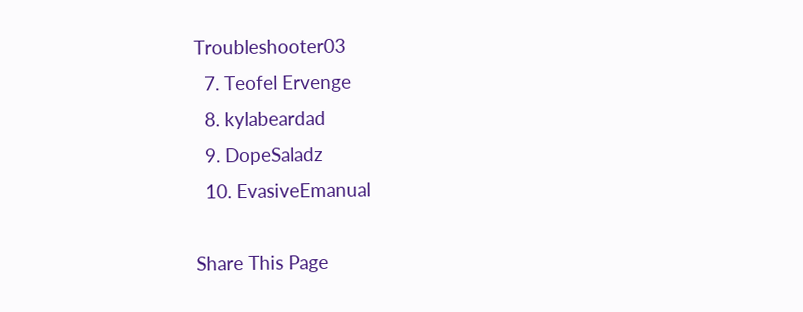Troubleshooter03
  7. Teofel Ervenge
  8. kylabeardad
  9. DopeSaladz
  10. EvasiveEmanual

Share This Page